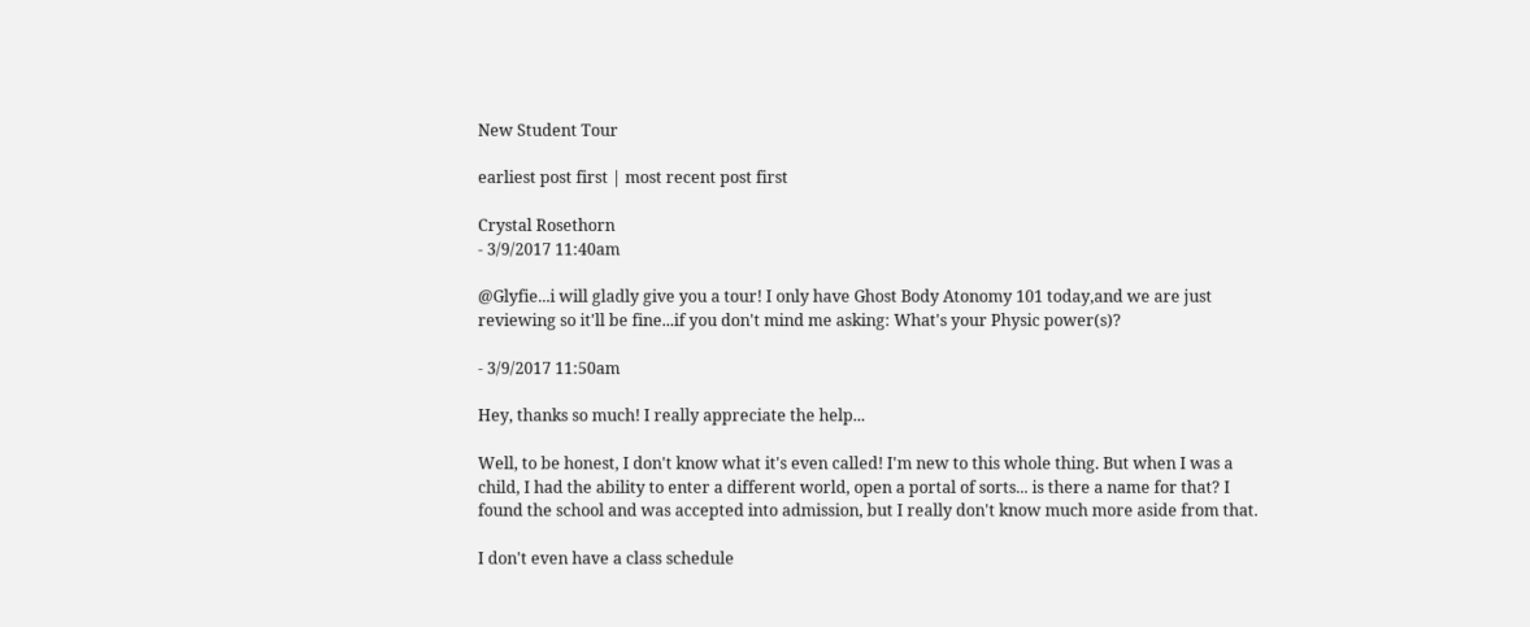New Student Tour

earliest post first | most recent post first

Crystal Rosethorn
- 3/9/2017 11:40am

@Glyfie...i will gladly give you a tour! I only have Ghost Body Atonomy 101 today,and we are just reviewing so it'll be fine...if you don't mind me asking: What's your Physic power(s)?

- 3/9/2017 11:50am

Hey, thanks so much! I really appreciate the help...

Well, to be honest, I don't know what it's even called! I'm new to this whole thing. But when I was a child, I had the ability to enter a different world, open a portal of sorts... is there a name for that? I found the school and was accepted into admission, but I really don't know much more aside from that.

I don't even have a class schedule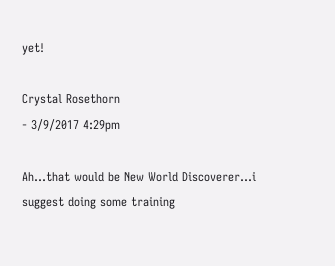yet!

Crystal Rosethorn
- 3/9/2017 4:29pm

Ah...that would be New World Discoverer...i suggest doing some training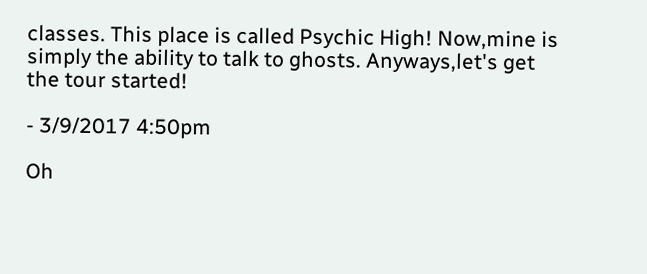classes. This place is called Psychic High! Now,mine is simply the ability to talk to ghosts. Anyways,let's get the tour started!

- 3/9/2017 4:50pm

Oh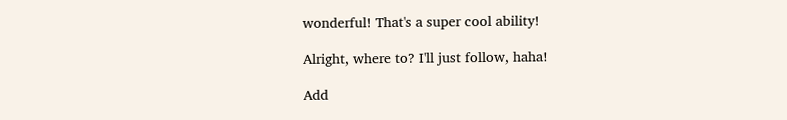wonderful! That's a super cool ability!

Alright, where to? I'll just follow, haha!

Add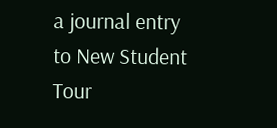a journal entry to New Student Tour